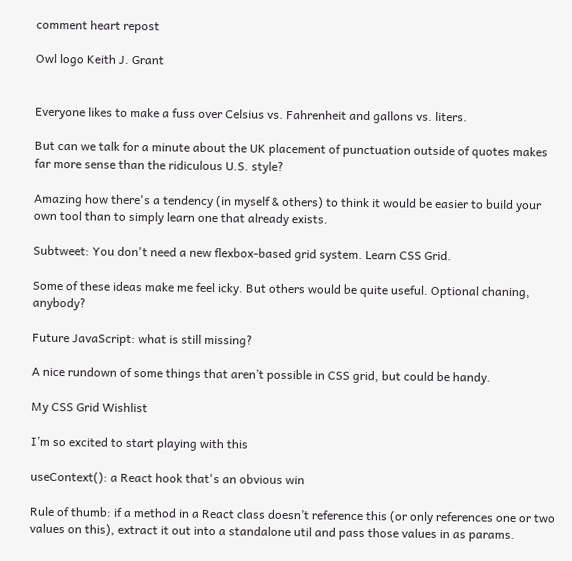comment heart repost

Owl logo Keith J. Grant


Everyone likes to make a fuss over Celsius vs. Fahrenheit and gallons vs. liters.

But can we talk for a minute about the UK placement of punctuation outside of quotes makes far more sense than the ridiculous U.S. style?

Amazing how there's a tendency (in myself & others) to think it would be easier to build your own tool than to simply learn one that already exists.

Subtweet: You don't need a new flexbox-based grid system. Learn CSS Grid.

Some of these ideas make me feel icky. But others would be quite useful. Optional chaning, anybody?

Future JavaScript: what is still missing?

A nice rundown of some things that aren’t possible in CSS grid, but could be handy.

My CSS Grid Wishlist

I’m so excited to start playing with this

useContext(): a React hook that's an obvious win

Rule of thumb: if a method in a React class doesn’t reference this (or only references one or two values on this), extract it out into a standalone util and pass those values in as params.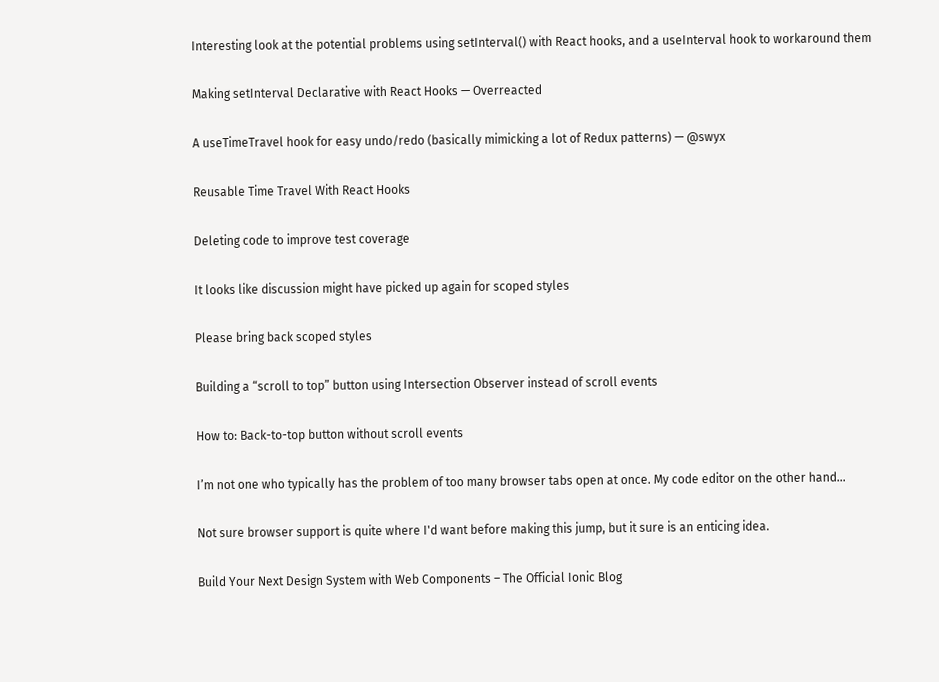Interesting look at the potential problems using setInterval() with React hooks, and a useInterval hook to workaround them

Making setInterval Declarative with React Hooks — Overreacted

A useTimeTravel hook for easy undo/redo (basically mimicking a lot of Redux patterns) — @swyx

Reusable Time Travel With React Hooks

Deleting code to improve test coverage

It looks like discussion might have picked up again for scoped styles

Please bring back scoped styles

Building a “scroll to top” button using Intersection Observer instead of scroll events

How to: Back-to-top button without scroll events

I’m not one who typically has the problem of too many browser tabs open at once. My code editor on the other hand…

Not sure browser support is quite where I'd want before making this jump, but it sure is an enticing idea.

Build Your Next Design System with Web Components – The Official Ionic Blog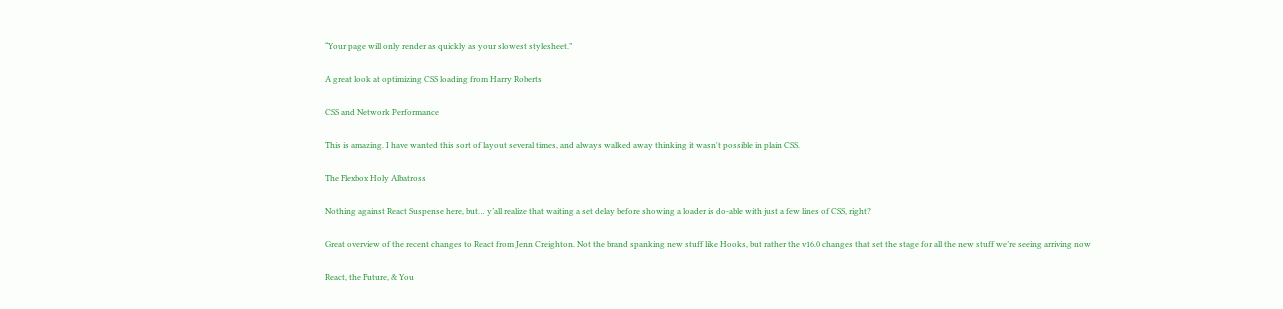“Your page will only render as quickly as your slowest stylesheet.”

A great look at optimizing CSS loading from Harry Roberts

CSS and Network Performance

This is amazing. I have wanted this sort of layout several times, and always walked away thinking it wasn't possible in plain CSS.

The Flexbox Holy Albatross

Nothing against React Suspense here, but… y’all realize that waiting a set delay before showing a loader is do-able with just a few lines of CSS, right?

Great overview of the recent changes to React from Jenn Creighton. Not the brand spanking new stuff like Hooks, but rather the v16.0 changes that set the stage for all the new stuff we’re seeing arriving now

React, the Future, & You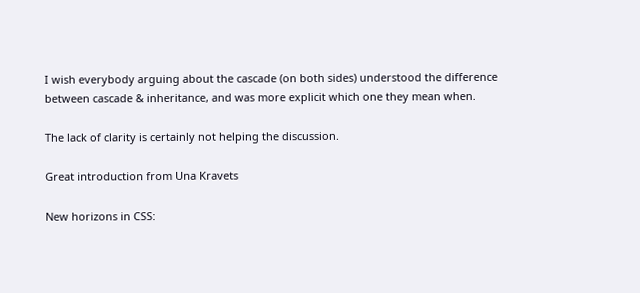I wish everybody arguing about the cascade (on both sides) understood the difference between cascade & inheritance, and was more explicit which one they mean when.

The lack of clarity is certainly not helping the discussion.

Great introduction from Una Kravets

New horizons in CSS: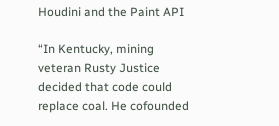Houdini and the Paint API

“In Kentucky, mining veteran Rusty Justice decided that code could replace coal. He cofounded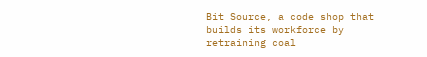Bit Source, a code shop that builds its workforce by retraining coal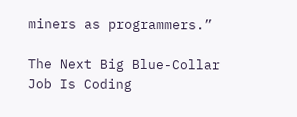miners as programmers.”

The Next Big Blue-Collar Job Is Coding